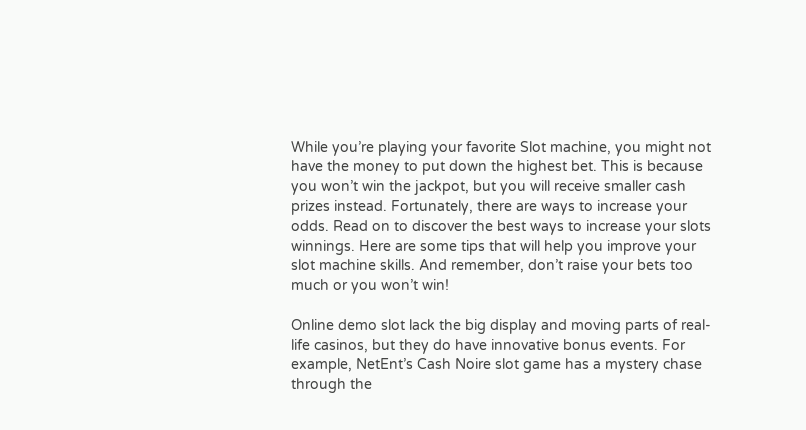While you’re playing your favorite Slot machine, you might not have the money to put down the highest bet. This is because you won’t win the jackpot, but you will receive smaller cash prizes instead. Fortunately, there are ways to increase your odds. Read on to discover the best ways to increase your slots winnings. Here are some tips that will help you improve your slot machine skills. And remember, don’t raise your bets too much or you won’t win!

Online demo slot lack the big display and moving parts of real-life casinos, but they do have innovative bonus events. For example, NetEnt’s Cash Noire slot game has a mystery chase through the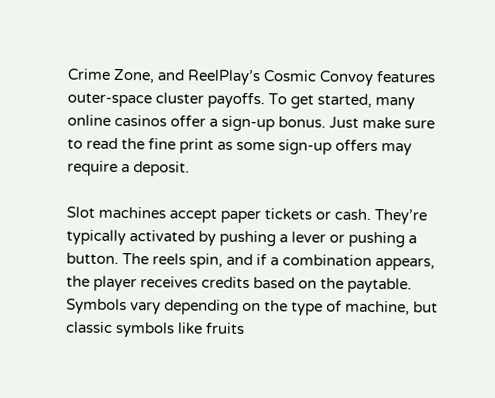Crime Zone, and ReelPlay’s Cosmic Convoy features outer-space cluster payoffs. To get started, many online casinos offer a sign-up bonus. Just make sure to read the fine print as some sign-up offers may require a deposit.

Slot machines accept paper tickets or cash. They’re typically activated by pushing a lever or pushing a button. The reels spin, and if a combination appears, the player receives credits based on the paytable. Symbols vary depending on the type of machine, but classic symbols like fruits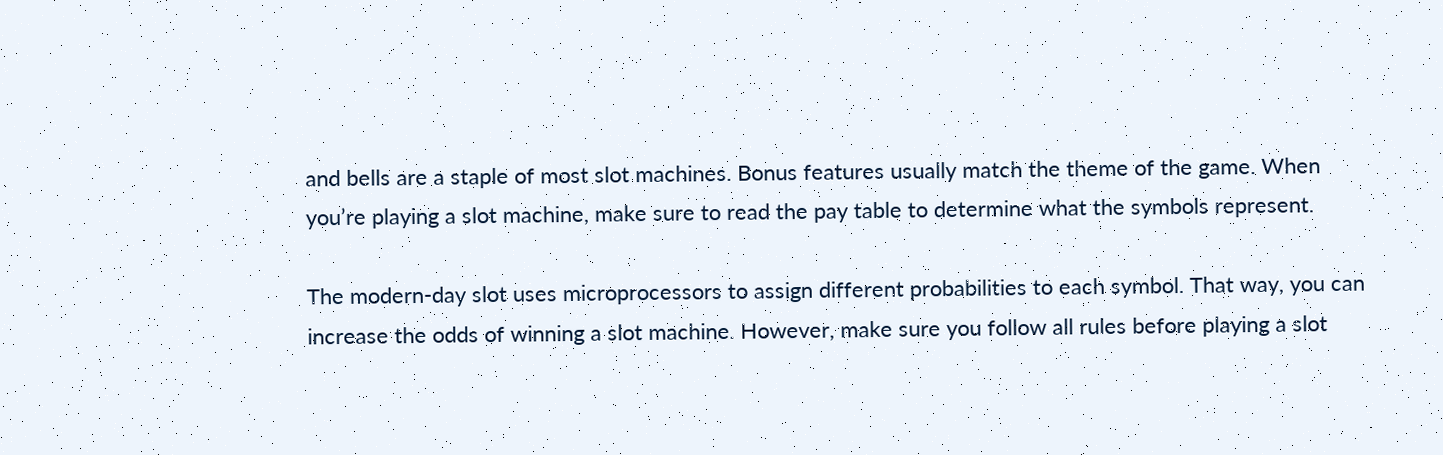and bells are a staple of most slot machines. Bonus features usually match the theme of the game. When you’re playing a slot machine, make sure to read the pay table to determine what the symbols represent.

The modern-day slot uses microprocessors to assign different probabilities to each symbol. That way, you can increase the odds of winning a slot machine. However, make sure you follow all rules before playing a slot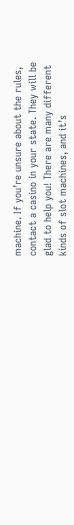machine. If you’re unsure about the rules, contact a casino in your state. They will be glad to help you! There are many different kinds of slot machines, and it’s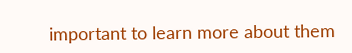important to learn more about them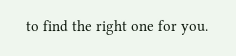to find the right one for you.